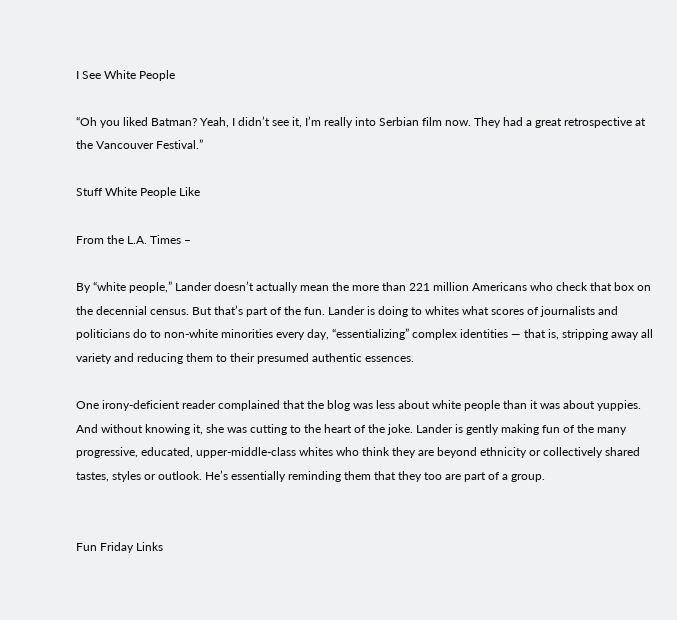I See White People

“Oh you liked Batman? Yeah, I didn’t see it, I’m really into Serbian film now. They had a great retrospective at the Vancouver Festival.”

Stuff White People Like

From the L.A. Times –

By “white people,” Lander doesn’t actually mean the more than 221 million Americans who check that box on the decennial census. But that’s part of the fun. Lander is doing to whites what scores of journalists and politicians do to non-white minorities every day, “essentializing” complex identities — that is, stripping away all variety and reducing them to their presumed authentic essences.

One irony-deficient reader complained that the blog was less about white people than it was about yuppies. And without knowing it, she was cutting to the heart of the joke. Lander is gently making fun of the many progressive, educated, upper-middle-class whites who think they are beyond ethnicity or collectively shared tastes, styles or outlook. He’s essentially reminding them that they too are part of a group.


Fun Friday Links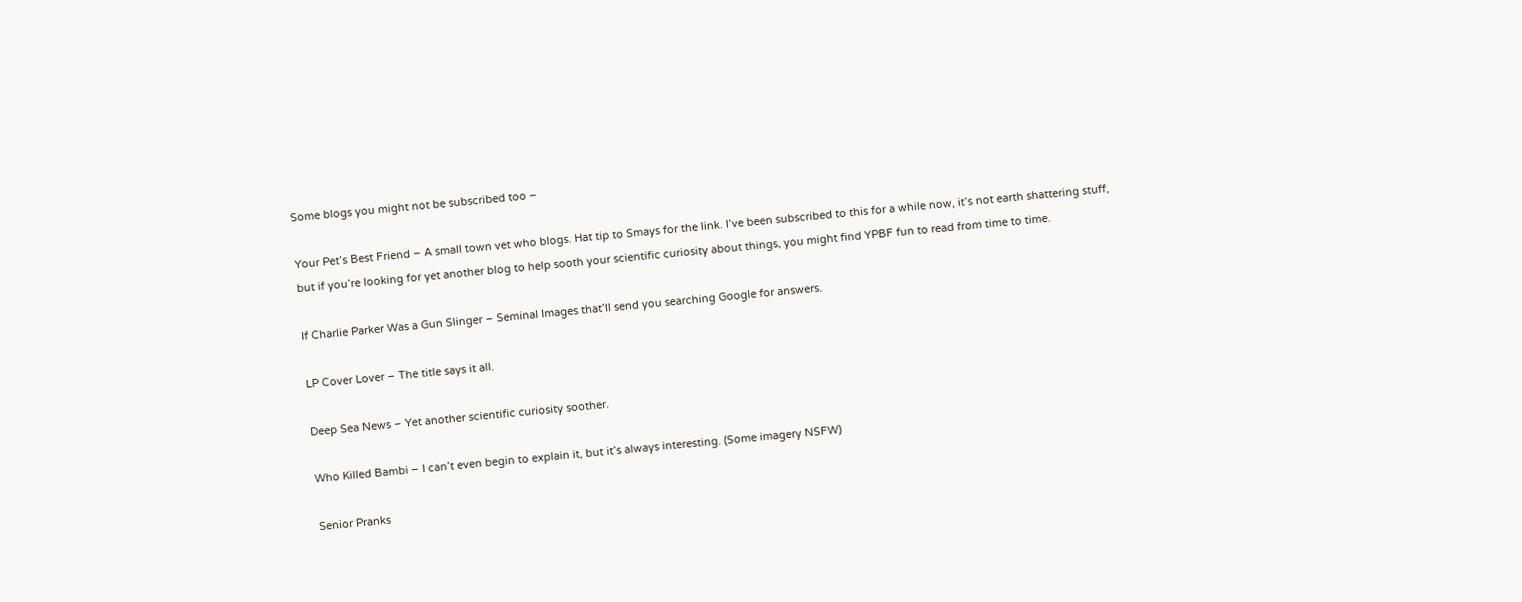Some blogs you might not be subscribed too –

Your Pet’s Best Friend – A small town vet who blogs. Hat tip to Smays for the link. I’ve been subscribed to this for a while now, it’s not earth shattering stuff, but if you’re looking for yet another blog to help sooth your scientific curiosity about things, you might find YPBF fun to read from time to time.

If Charlie Parker Was a Gun Slinger – Seminal Images that’ll send you searching Google for answers.

LP Cover Lover – The title says it all.

Deep Sea News – Yet another scientific curiosity soother.

Who Killed Bambi – I can’t even begin to explain it, but it’s always interesting. (Some imagery NSFW)

Senior Pranks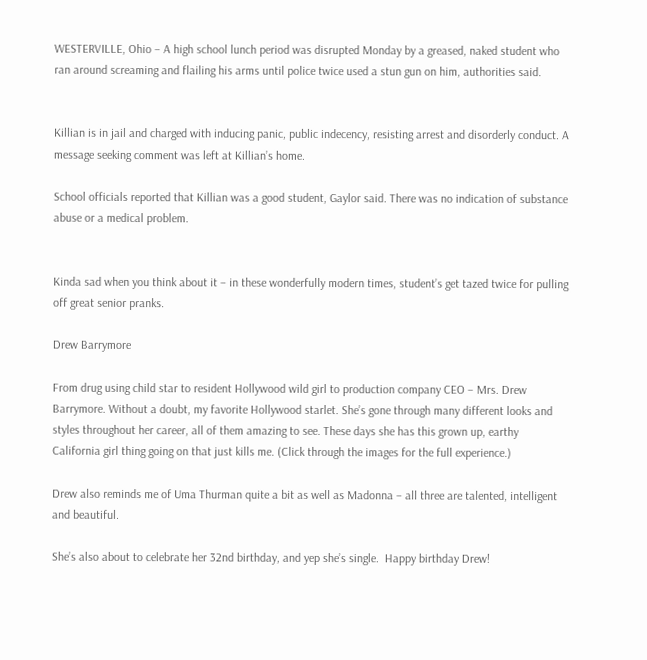WESTERVILLE, Ohio – A high school lunch period was disrupted Monday by a greased, naked student who ran around screaming and flailing his arms until police twice used a stun gun on him, authorities said.


Killian is in jail and charged with inducing panic, public indecency, resisting arrest and disorderly conduct. A message seeking comment was left at Killian’s home.

School officials reported that Killian was a good student, Gaylor said. There was no indication of substance abuse or a medical problem.


Kinda sad when you think about it – in these wonderfully modern times, student’s get tazed twice for pulling off great senior pranks.

Drew Barrymore

From drug using child star to resident Hollywood wild girl to production company CEO – Mrs. Drew Barrymore. Without a doubt, my favorite Hollywood starlet. She’s gone through many different looks and styles throughout her career, all of them amazing to see. These days she has this grown up, earthy California girl thing going on that just kills me. (Click through the images for the full experience.)

Drew also reminds me of Uma Thurman quite a bit as well as Madonna – all three are talented, intelligent and beautiful.

She’s also about to celebrate her 32nd birthday, and yep she’s single.  Happy birthday Drew!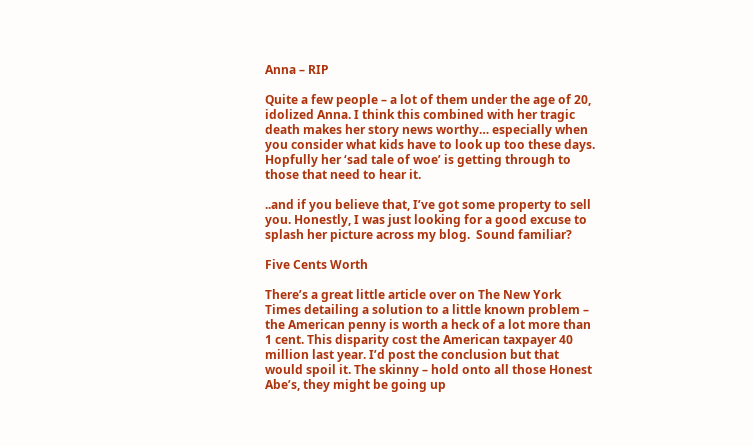Anna – RIP

Quite a few people – a lot of them under the age of 20, idolized Anna. I think this combined with her tragic death makes her story news worthy… especially when you consider what kids have to look up too these days. Hopfully her ‘sad tale of woe’ is getting through to those that need to hear it.

..and if you believe that, I’ve got some property to sell you. Honestly, I was just looking for a good excuse to splash her picture across my blog.  Sound familiar?

Five Cents Worth

There’s a great little article over on The New York Times detailing a solution to a little known problem – the American penny is worth a heck of a lot more than 1 cent. This disparity cost the American taxpayer 40 million last year. I’d post the conclusion but that would spoil it. The skinny – hold onto all those Honest Abe’s, they might be going up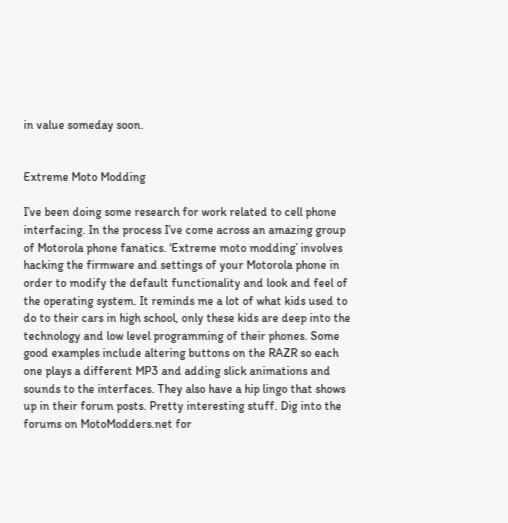in value someday soon.


Extreme Moto Modding

I’ve been doing some research for work related to cell phone interfacing. In the process I’ve come across an amazing group of Motorola phone fanatics. ‘Extreme moto modding’ involves hacking the firmware and settings of your Motorola phone in order to modify the default functionality and look and feel of the operating system. It reminds me a lot of what kids used to do to their cars in high school, only these kids are deep into the technology and low level programming of their phones. Some good examples include altering buttons on the RAZR so each one plays a different MP3 and adding slick animations and sounds to the interfaces. They also have a hip lingo that shows up in their forum posts. Pretty interesting stuff. Dig into the forums on MotoModders.net for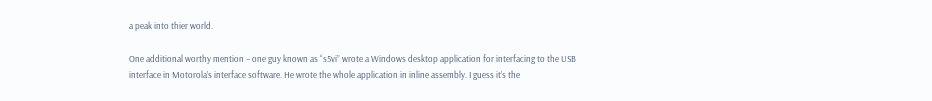a peak into thier world.

One additional worthy mention – one guy known as “s5vi” wrote a Windows desktop application for interfacing to the USB interface in Motorola’s interface software. He wrote the whole application in inline assembly. I guess it’s the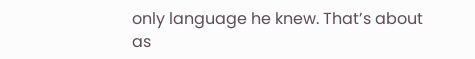only language he knew. That’s about as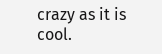crazy as it is cool.